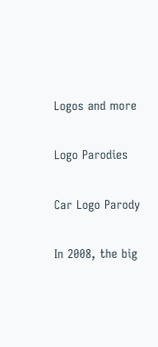Logos and more

Logo Parodies

Car Logo Parody

In 2008, the big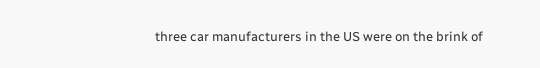three car manufacturers in the US were on the brink of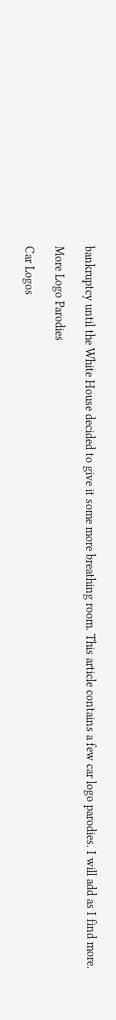bankruptcy until the White House decided to give it some more breathing room. This article contains a few car logo parodies. I will add as I find more.

More Logo Parodies

Car Logos